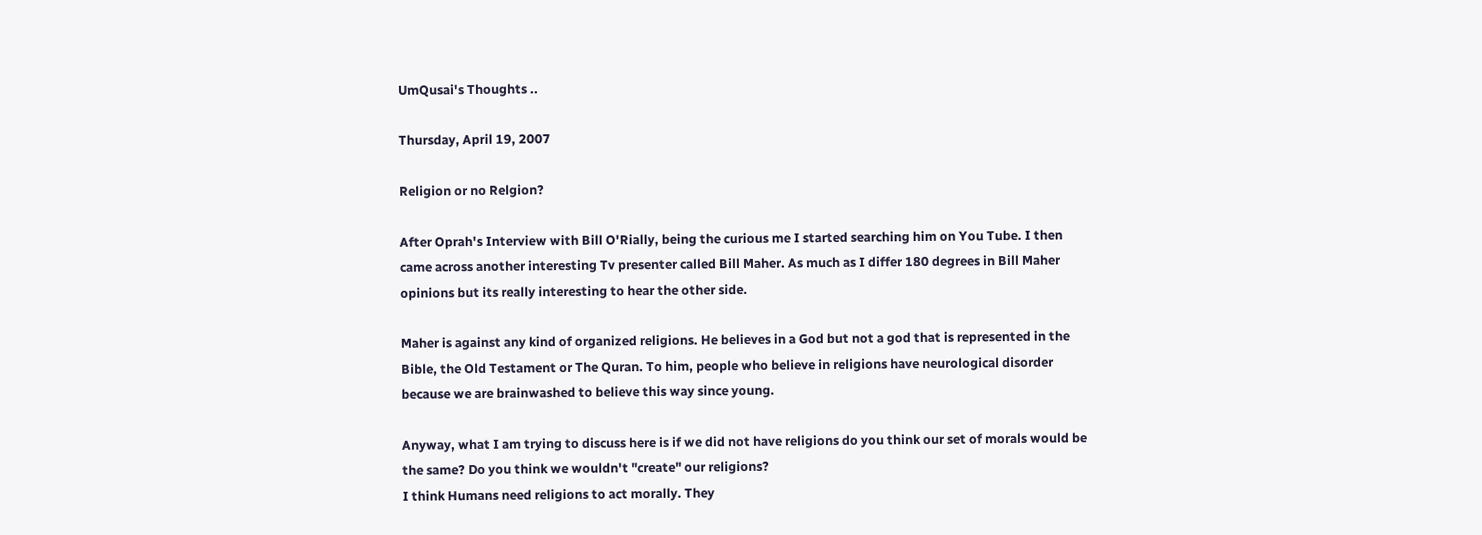UmQusai's Thoughts ..

Thursday, April 19, 2007

Religion or no Relgion?

After Oprah's Interview with Bill O'Rially, being the curious me I started searching him on You Tube. I then came across another interesting Tv presenter called Bill Maher. As much as I differ 180 degrees in Bill Maher opinions but its really interesting to hear the other side.

Maher is against any kind of organized religions. He believes in a God but not a god that is represented in the Bible, the Old Testament or The Quran. To him, people who believe in religions have neurological disorder because we are brainwashed to believe this way since young.

Anyway, what I am trying to discuss here is if we did not have religions do you think our set of morals would be the same? Do you think we wouldn't "create" our religions?
I think Humans need religions to act morally. They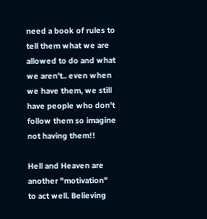need a book of rules to tell them what we are allowed to do and what we aren't.. even when we have them, we still have people who don't follow them so imagine not having them!!

Hell and Heaven are another "motivation" to act well. Believing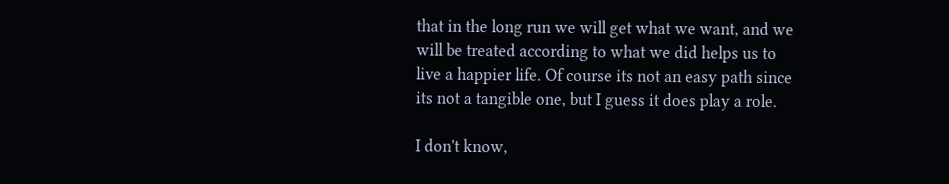that in the long run we will get what we want, and we will be treated according to what we did helps us to live a happier life. Of course its not an easy path since its not a tangible one, but I guess it does play a role.

I don't know,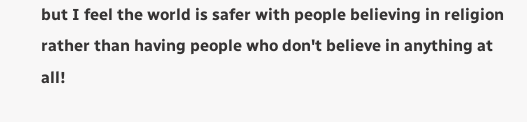but I feel the world is safer with people believing in religion rather than having people who don't believe in anything at all!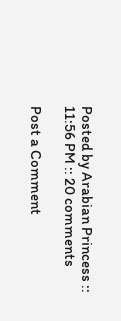Posted by Arabian Princess :: 11:56 PM :: 20 comments

Post a Comment